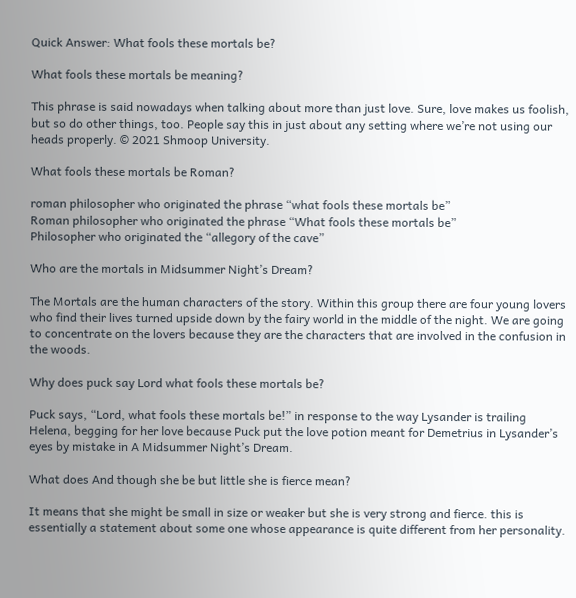Quick Answer: What fools these mortals be?

What fools these mortals be meaning?

This phrase is said nowadays when talking about more than just love. Sure, love makes us foolish, but so do other things, too. People say this in just about any setting where we’re not using our heads properly. © 2021 Shmoop University.

What fools these mortals be Roman?

roman philosopher who originated the phrase “what fools these mortals be”
Roman philosopher who originated the phrase “What fools these mortals be”
Philosopher who originated the “allegory of the cave”

Who are the mortals in Midsummer Night’s Dream?

The Mortals are the human characters of the story. Within this group there are four young lovers who find their lives turned upside down by the fairy world in the middle of the night. We are going to concentrate on the lovers because they are the characters that are involved in the confusion in the woods.

Why does puck say Lord what fools these mortals be?

Puck says, “Lord, what fools these mortals be!” in response to the way Lysander is trailing Helena, begging for her love because Puck put the love potion meant for Demetrius in Lysander’s eyes by mistake in A Midsummer Night’s Dream.

What does And though she be but little she is fierce mean?

It means that she might be small in size or weaker but she is very strong and fierce. this is essentially a statement about some one whose appearance is quite different from her personality.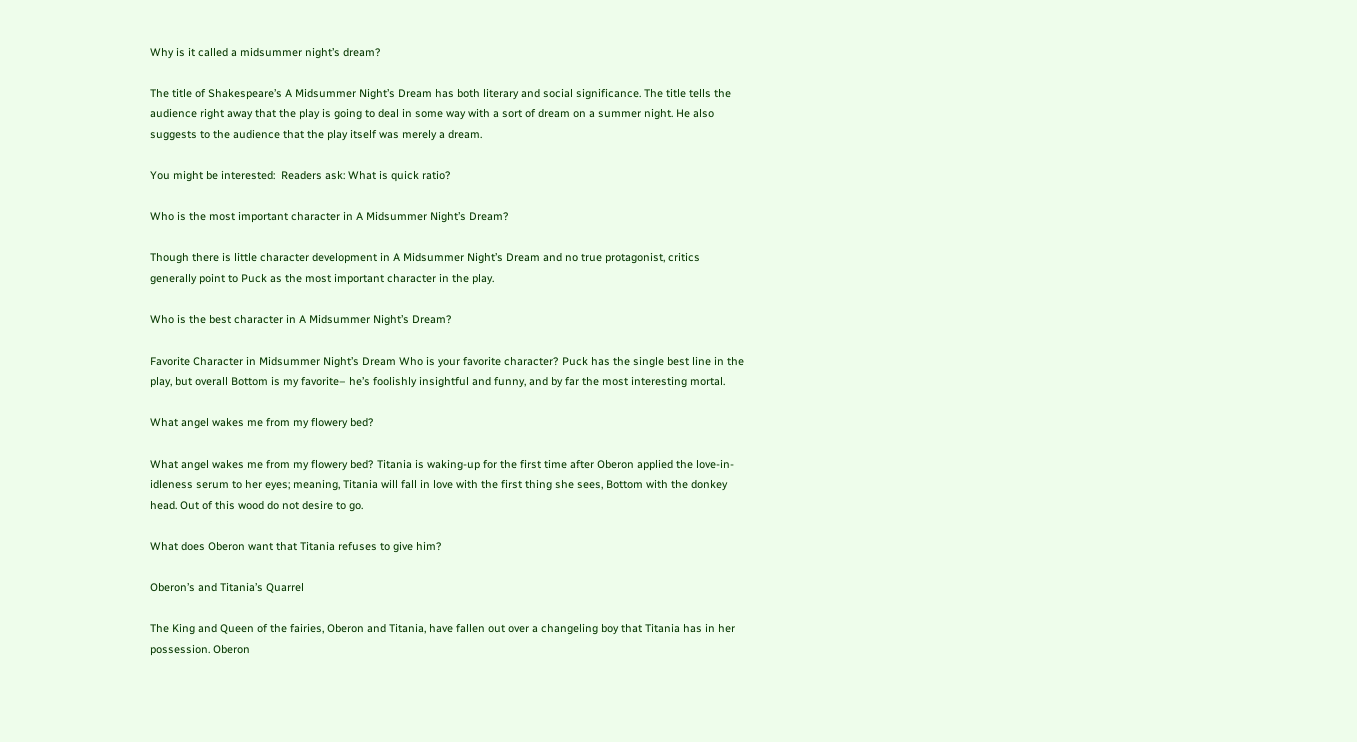Why is it called a midsummer night’s dream?

The title of Shakespeare’s A Midsummer Night’s Dream has both literary and social significance. The title tells the audience right away that the play is going to deal in some way with a sort of dream on a summer night. He also suggests to the audience that the play itself was merely a dream.

You might be interested:  Readers ask: What is quick ratio?

Who is the most important character in A Midsummer Night’s Dream?

Though there is little character development in A Midsummer Night’s Dream and no true protagonist, critics generally point to Puck as the most important character in the play.

Who is the best character in A Midsummer Night’s Dream?

Favorite Character in Midsummer Night’s Dream Who is your favorite character? Puck has the single best line in the play, but overall Bottom is my favorite– he’s foolishly insightful and funny, and by far the most interesting mortal.

What angel wakes me from my flowery bed?

What angel wakes me from my flowery bed? Titania is waking-up for the first time after Oberon applied the love-in-idleness serum to her eyes; meaning, Titania will fall in love with the first thing she sees, Bottom with the donkey head. Out of this wood do not desire to go.

What does Oberon want that Titania refuses to give him?

Oberon’s and Titania’s Quarrel

The King and Queen of the fairies, Oberon and Titania, have fallen out over a changeling boy that Titania has in her possession. Oberon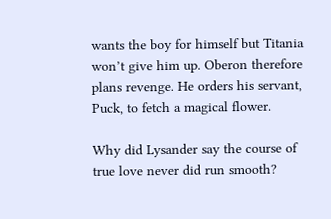wants the boy for himself but Titania won’t give him up. Oberon therefore plans revenge. He orders his servant, Puck, to fetch a magical flower.

Why did Lysander say the course of true love never did run smooth?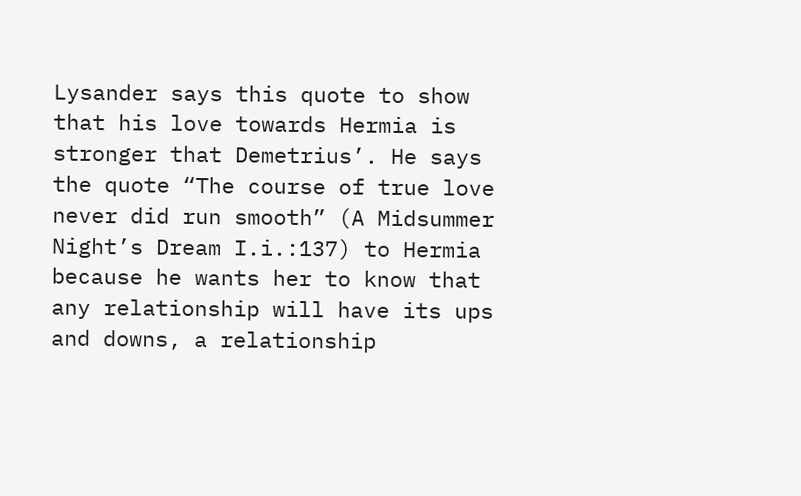Lysander says this quote to show that his love towards Hermia is stronger that Demetrius’. He says the quote “The course of true love never did run smooth” (A Midsummer Night’s Dream I.i.:137) to Hermia because he wants her to know that any relationship will have its ups and downs, a relationship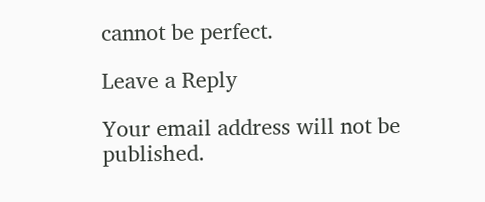cannot be perfect.

Leave a Reply

Your email address will not be published.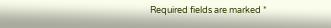Required fields are marked *